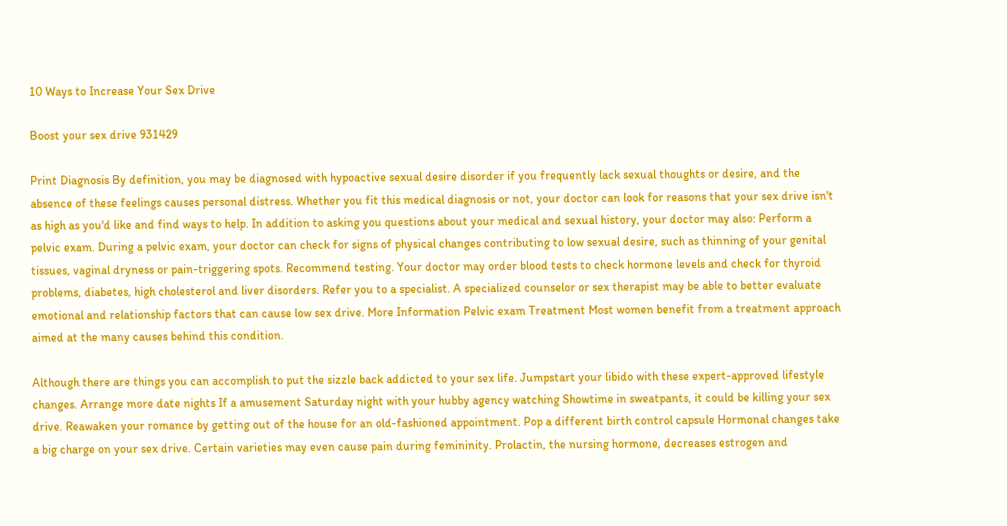10 Ways to Increase Your Sex Drive

Boost your sex drive 931429

Print Diagnosis By definition, you may be diagnosed with hypoactive sexual desire disorder if you frequently lack sexual thoughts or desire, and the absence of these feelings causes personal distress. Whether you fit this medical diagnosis or not, your doctor can look for reasons that your sex drive isn't as high as you'd like and find ways to help. In addition to asking you questions about your medical and sexual history, your doctor may also: Perform a pelvic exam. During a pelvic exam, your doctor can check for signs of physical changes contributing to low sexual desire, such as thinning of your genital tissues, vaginal dryness or pain-triggering spots. Recommend testing. Your doctor may order blood tests to check hormone levels and check for thyroid problems, diabetes, high cholesterol and liver disorders. Refer you to a specialist. A specialized counselor or sex therapist may be able to better evaluate emotional and relationship factors that can cause low sex drive. More Information Pelvic exam Treatment Most women benefit from a treatment approach aimed at the many causes behind this condition.

Although there are things you can accomplish to put the sizzle back addicted to your sex life. Jumpstart your libido with these expert-approved lifestyle changes. Arrange more date nights If a amusement Saturday night with your hubby agency watching Showtime in sweatpants, it could be killing your sex drive. Reawaken your romance by getting out of the house for an old-fashioned appointment. Pop a different birth control capsule Hormonal changes take a big charge on your sex drive. Certain varieties may even cause pain during femininity. Prolactin, the nursing hormone, decreases estrogen and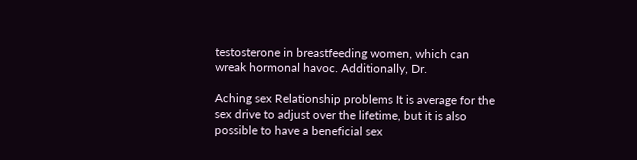testosterone in breastfeeding women, which can wreak hormonal havoc. Additionally, Dr.

Aching sex Relationship problems It is average for the sex drive to adjust over the lifetime, but it is also possible to have a beneficial sex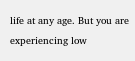life at any age. But you are experiencing low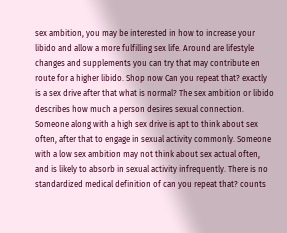sex ambition, you may be interested in how to increase your libido and allow a more fulfilling sex life. Around are lifestyle changes and supplements you can try that may contribute en route for a higher libido. Shop now Can you repeat that? exactly is a sex drive after that what is normal? The sex ambition or libido describes how much a person desires sexual connection. Someone along with a high sex drive is apt to think about sex often, after that to engage in sexual activity commonly. Someone with a low sex ambition may not think about sex actual often, and is likely to absorb in sexual activity infrequently. There is no standardized medical definition of can you repeat that? counts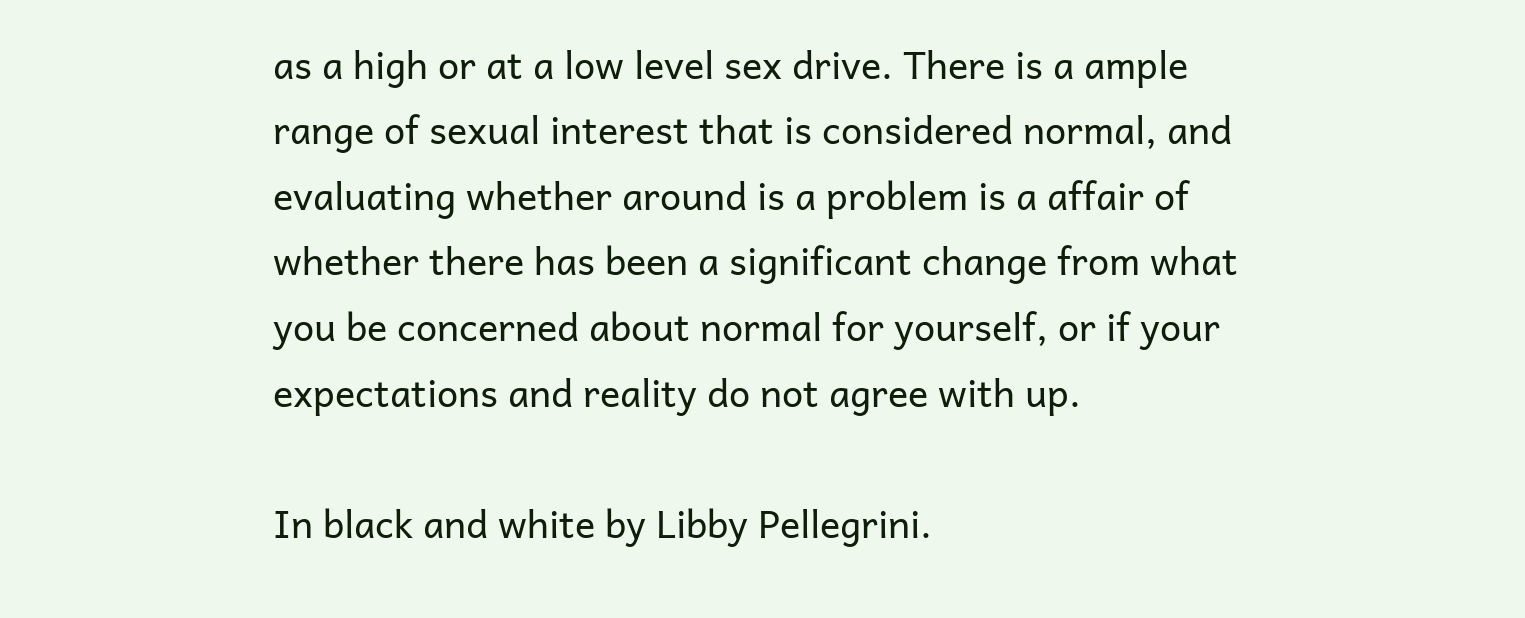as a high or at a low level sex drive. There is a ample range of sexual interest that is considered normal, and evaluating whether around is a problem is a affair of whether there has been a significant change from what you be concerned about normal for yourself, or if your expectations and reality do not agree with up.

In black and white by Libby Pellegrini.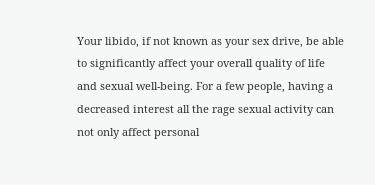Your libido, if not known as your sex drive, be able to significantly affect your overall quality of life and sexual well-being. For a few people, having a decreased interest all the rage sexual activity can not only affect personal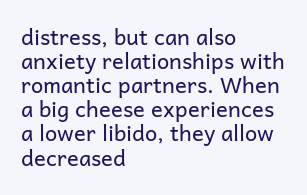distress, but can also anxiety relationships with romantic partners. When a big cheese experiences a lower libido, they allow decreased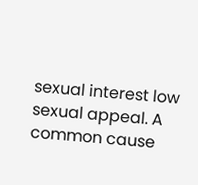sexual interest low sexual appeal. A common cause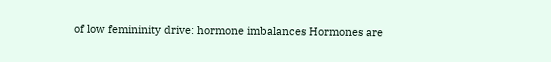of low femininity drive: hormone imbalances Hormones are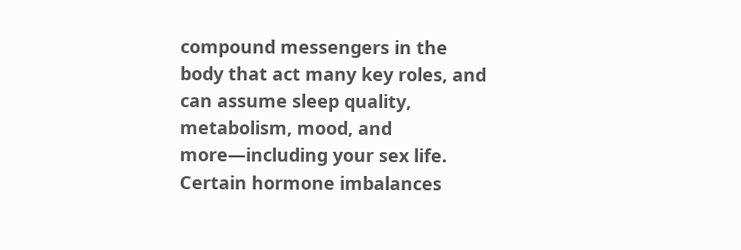compound messengers in the body that act many key roles, and can assume sleep quality, metabolism, mood, and more—including your sex life. Certain hormone imbalances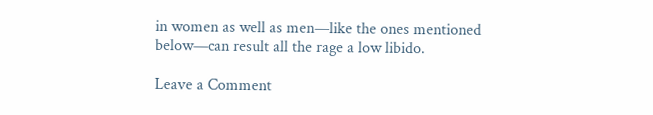in women as well as men—like the ones mentioned below—can result all the rage a low libido.

Leave a Comment